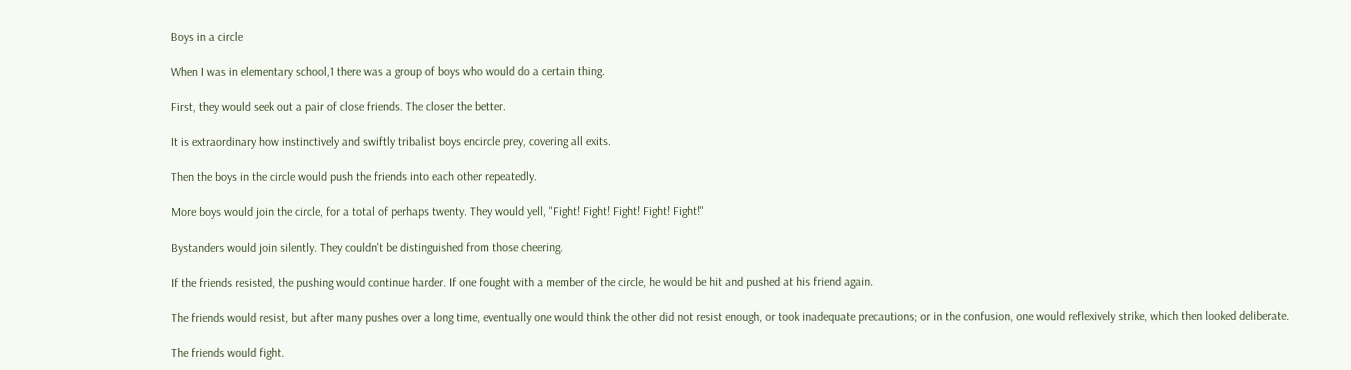Boys in a circle

When I was in elementary school,1 there was a group of boys who would do a certain thing.

First, they would seek out a pair of close friends. The closer the better.

It is extraordinary how instinctively and swiftly tribalist boys encircle prey, covering all exits.

Then the boys in the circle would push the friends into each other repeatedly.

More boys would join the circle, for a total of perhaps twenty. They would yell, "Fight! Fight! Fight! Fight! Fight!"

Bystanders would join silently. They couldn't be distinguished from those cheering.

If the friends resisted, the pushing would continue harder. If one fought with a member of the circle, he would be hit and pushed at his friend again.

The friends would resist, but after many pushes over a long time, eventually one would think the other did not resist enough, or took inadequate precautions; or in the confusion, one would reflexively strike, which then looked deliberate.

The friends would fight.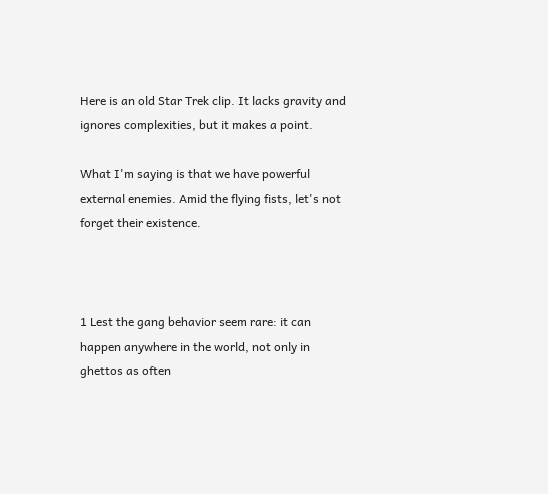Here is an old Star Trek clip. It lacks gravity and ignores complexities, but it makes a point.

What I'm saying is that we have powerful external enemies. Amid the flying fists, let's not forget their existence.



1 Lest the gang behavior seem rare: it can happen anywhere in the world, not only in ghettos as often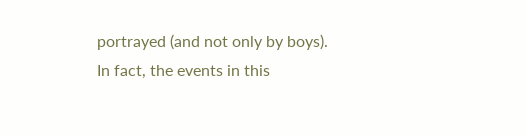portrayed (and not only by boys). In fact, the events in this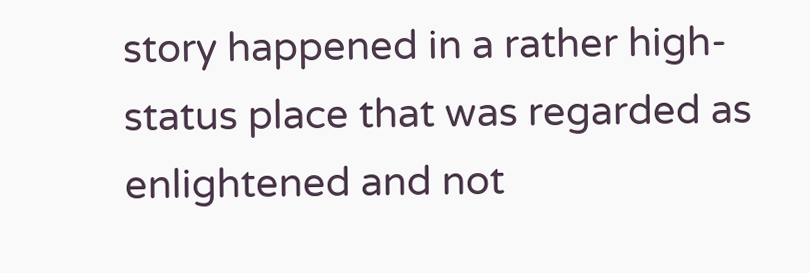story happened in a rather high-status place that was regarded as enlightened and not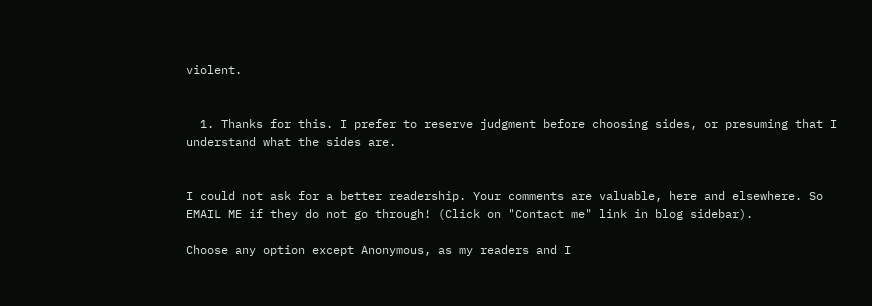violent.


  1. Thanks for this. I prefer to reserve judgment before choosing sides, or presuming that I understand what the sides are.


I could not ask for a better readership. Your comments are valuable, here and elsewhere. So EMAIL ME if they do not go through! (Click on "Contact me" link in blog sidebar).

Choose any option except Anonymous, as my readers and I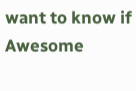want to know if Awesome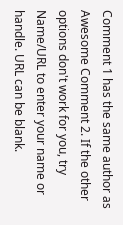Comment 1 has the same author as Awesome Comment 2. If the other options don't work for you, try Name/URL to enter your name or handle. URL can be blank.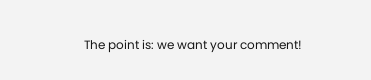The point is: we want your comment!